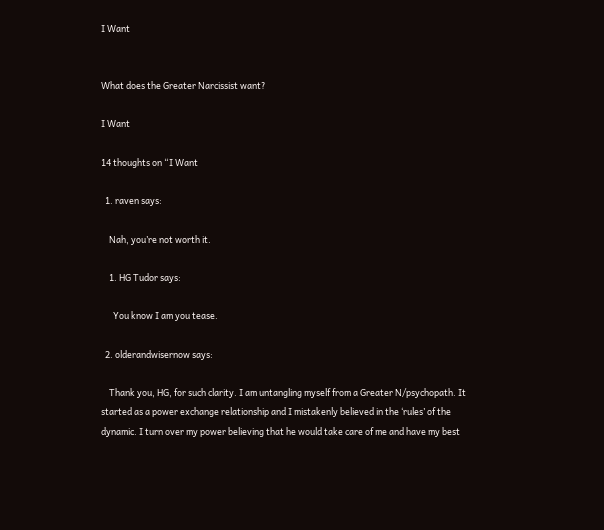I Want


What does the Greater Narcissist want?

I Want

14 thoughts on “I Want

  1. raven says:

    Nah, you’re not worth it.

    1. HG Tudor says:

      You know I am you tease.

  2. olderandwisernow says:

    Thank you, HG, for such clarity. I am untangling myself from a Greater N/psychopath. It started as a power exchange relationship and I mistakenly believed in the ‘rules’ of the dynamic. I turn over my power believing that he would take care of me and have my best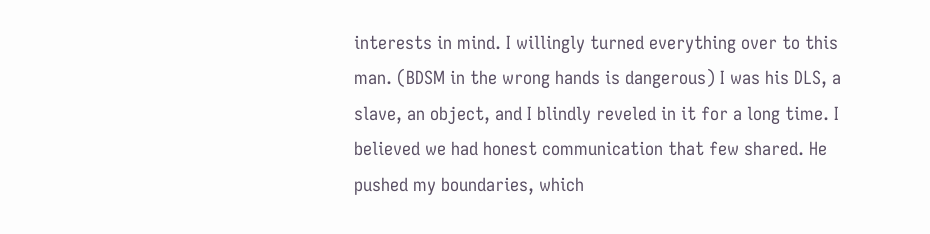interests in mind. I willingly turned everything over to this man. (BDSM in the wrong hands is dangerous) I was his DLS, a slave, an object, and I blindly reveled in it for a long time. I believed we had honest communication that few shared. He pushed my boundaries, which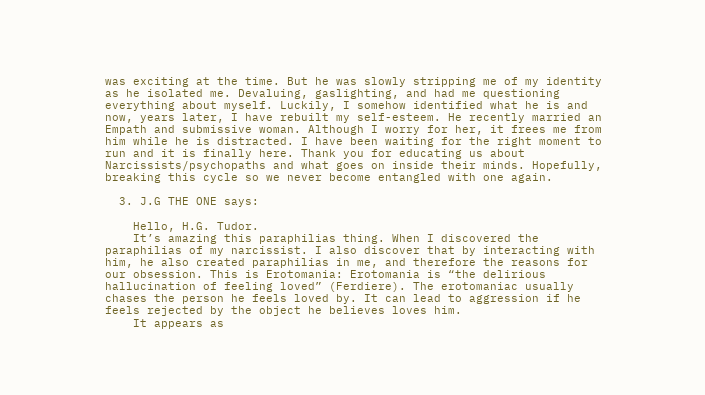was exciting at the time. But he was slowly stripping me of my identity as he isolated me. Devaluing, gaslighting, and had me questioning everything about myself. Luckily, I somehow identified what he is and now, years later, I have rebuilt my self-esteem. He recently married an Empath and submissive woman. Although I worry for her, it frees me from him while he is distracted. I have been waiting for the right moment to run and it is finally here. Thank you for educating us about Narcissists/psychopaths and what goes on inside their minds. Hopefully, breaking this cycle so we never become entangled with one again.

  3. J.G THE ONE says:

    Hello, H.G. Tudor.
    It’s amazing this paraphilias thing. When I discovered the paraphilias of my narcissist. I also discover that by interacting with him, he also created paraphilias in me, and therefore the reasons for our obsession. This is Erotomania: Erotomania is “the delirious hallucination of feeling loved” (Ferdiere). The erotomaniac usually chases the person he feels loved by. It can lead to aggression if he feels rejected by the object he believes loves him.
    It appears as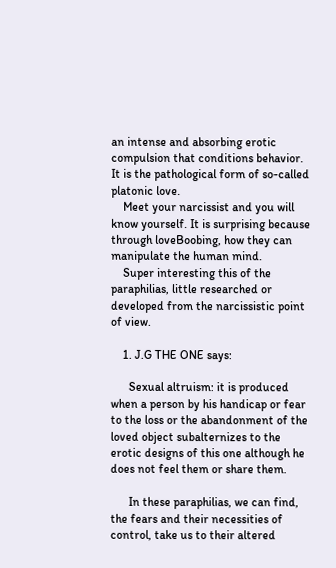an intense and absorbing erotic compulsion that conditions behavior. It is the pathological form of so-called platonic love.
    Meet your narcissist and you will know yourself. It is surprising because through loveBoobing, how they can manipulate the human mind.
    Super interesting this of the paraphilias, little researched or developed from the narcissistic point of view.

    1. J.G THE ONE says:

      Sexual altruism: it is produced when a person by his handicap or fear to the loss or the abandonment of the loved object subalternizes to the erotic designs of this one although he does not feel them or share them.

      In these paraphilias, we can find, the fears and their necessities of control, take us to their altered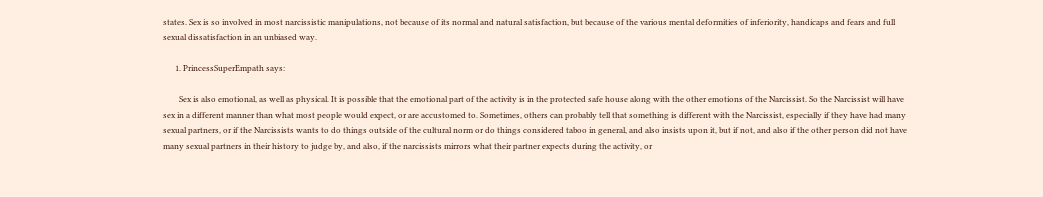states. Sex is so involved in most narcissistic manipulations, not because of its normal and natural satisfaction, but because of the various mental deformities of inferiority, handicaps and fears and full sexual dissatisfaction in an unbiased way.

      1. PrincessSuperEmpath says:

        Sex is also emotional, as well as physical. It is possible that the emotional part of the activity is in the protected safe house along with the other emotions of the Narcissist. So the Narcissist will have sex in a different manner than what most people would expect, or are accustomed to. Sometimes, others can probably tell that something is different with the Narcissist, especially if they have had many sexual partners, or if the Narcissists wants to do things outside of the cultural norm or do things considered taboo in general, and also insists upon it, but if not, and also if the other person did not have many sexual partners in their history to judge by, and also, if the narcissists mirrors what their partner expects during the activity, or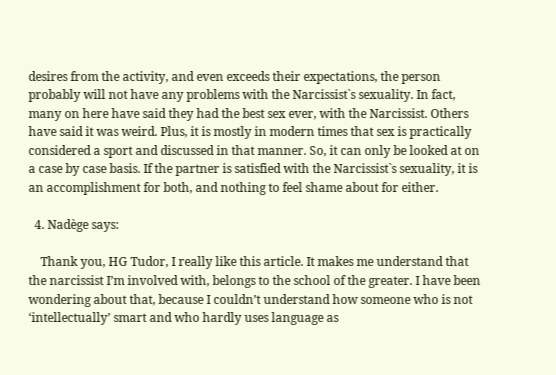desires from the activity, and even exceeds their expectations, the person probably will not have any problems with the Narcissist`s sexuality. In fact, many on here have said they had the best sex ever, with the Narcissist. Others have said it was weird. Plus, it is mostly in modern times that sex is practically considered a sport and discussed in that manner. So, it can only be looked at on a case by case basis. If the partner is satisfied with the Narcissist`s sexuality, it is an accomplishment for both, and nothing to feel shame about for either.

  4. Nadège says:

    Thank you, HG Tudor, I really like this article. It makes me understand that the narcissist I’m involved with, belongs to the school of the greater. I have been wondering about that, because I couldn’t understand how someone who is not ‘intellectually’ smart and who hardly uses language as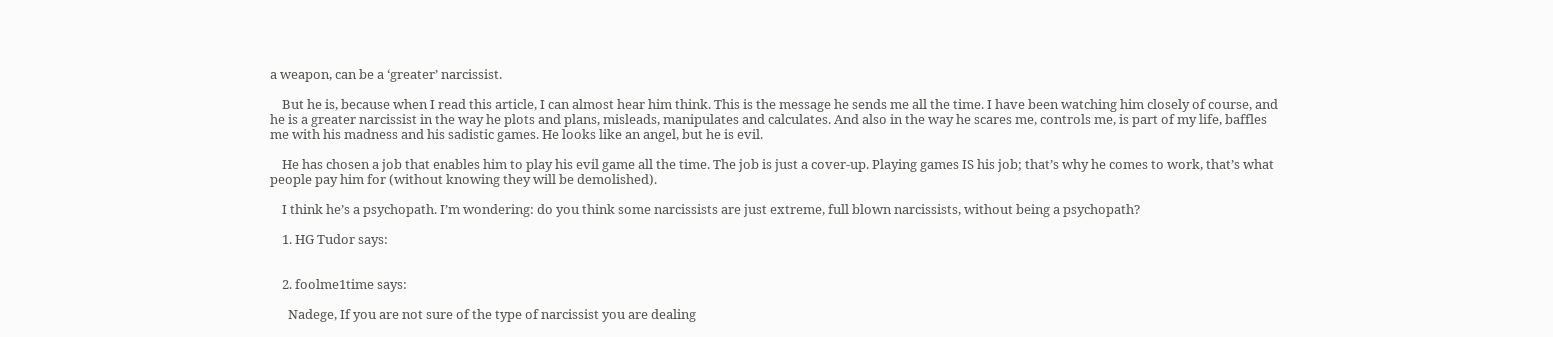a weapon, can be a ‘greater’ narcissist.

    But he is, because when I read this article, I can almost hear him think. This is the message he sends me all the time. I have been watching him closely of course, and he is a greater narcissist in the way he plots and plans, misleads, manipulates and calculates. And also in the way he scares me, controls me, is part of my life, baffles me with his madness and his sadistic games. He looks like an angel, but he is evil.

    He has chosen a job that enables him to play his evil game all the time. The job is just a cover-up. Playing games IS his job; that’s why he comes to work, that’s what people pay him for (without knowing they will be demolished).

    I think he’s a psychopath. I’m wondering: do you think some narcissists are just extreme, full blown narcissists, without being a psychopath?

    1. HG Tudor says:


    2. foolme1time says:

      Nadege, If you are not sure of the type of narcissist you are dealing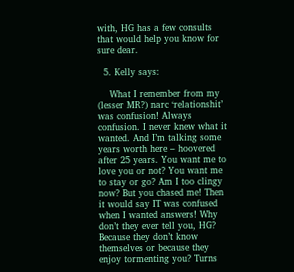with, HG has a few consults that would help you know for sure dear.

  5. Kelly says:

    What I remember from my (lesser MR?) narc ‘relationshit’ was confusion! Always confusion. I never knew what it wanted. And I’m talking some years worth here – hoovered after 25 years. You want me to love you or not? You want me to stay or go? Am I too clingy now? But you chased me! Then it would say IT was confused when I wanted answers! Why don’t they ever tell you, HG? Because they don’t know themselves or because they enjoy tormenting you? Turns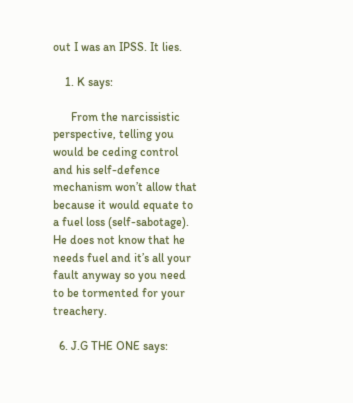out I was an IPSS. It lies.

    1. K says:

      From the narcissistic perspective, telling you would be ceding control and his self-defence mechanism won’t allow that because it would equate to a fuel loss (self-sabotage). He does not know that he needs fuel and it’s all your fault anyway so you need to be tormented for your treachery.

  6. J.G THE ONE says: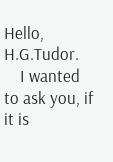Hello, H.G.Tudor.
    I wanted to ask you, if it is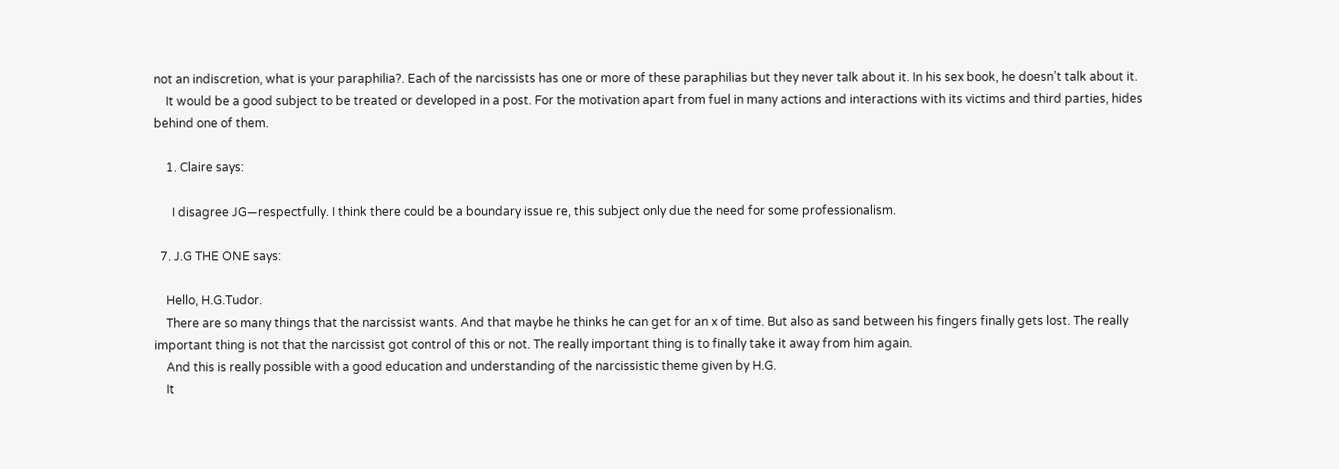not an indiscretion, what is your paraphilia?. Each of the narcissists has one or more of these paraphilias but they never talk about it. In his sex book, he doesn’t talk about it.
    It would be a good subject to be treated or developed in a post. For the motivation apart from fuel in many actions and interactions with its victims and third parties, hides behind one of them.

    1. Claire says:

      I disagree JG—respectfully. I think there could be a boundary issue re, this subject only due the need for some professionalism.

  7. J.G THE ONE says:

    Hello, H.G.Tudor.
    There are so many things that the narcissist wants. And that maybe he thinks he can get for an x of time. But also as sand between his fingers finally gets lost. The really important thing is not that the narcissist got control of this or not. The really important thing is to finally take it away from him again.
    And this is really possible with a good education and understanding of the narcissistic theme given by H.G.
    It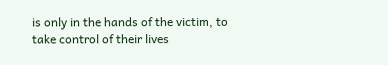is only in the hands of the victim, to take control of their lives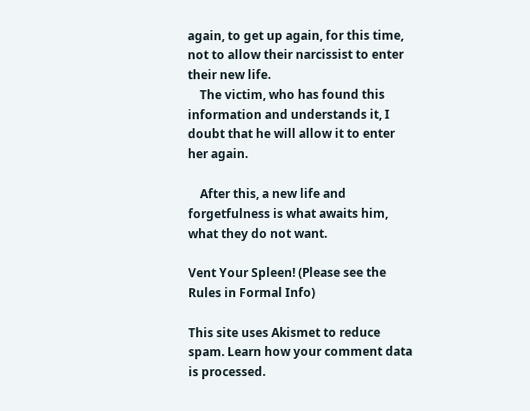again, to get up again, for this time, not to allow their narcissist to enter their new life.
    The victim, who has found this information and understands it, I doubt that he will allow it to enter her again.

    After this, a new life and forgetfulness is what awaits him, what they do not want.

Vent Your Spleen! (Please see the Rules in Formal Info)

This site uses Akismet to reduce spam. Learn how your comment data is processed.